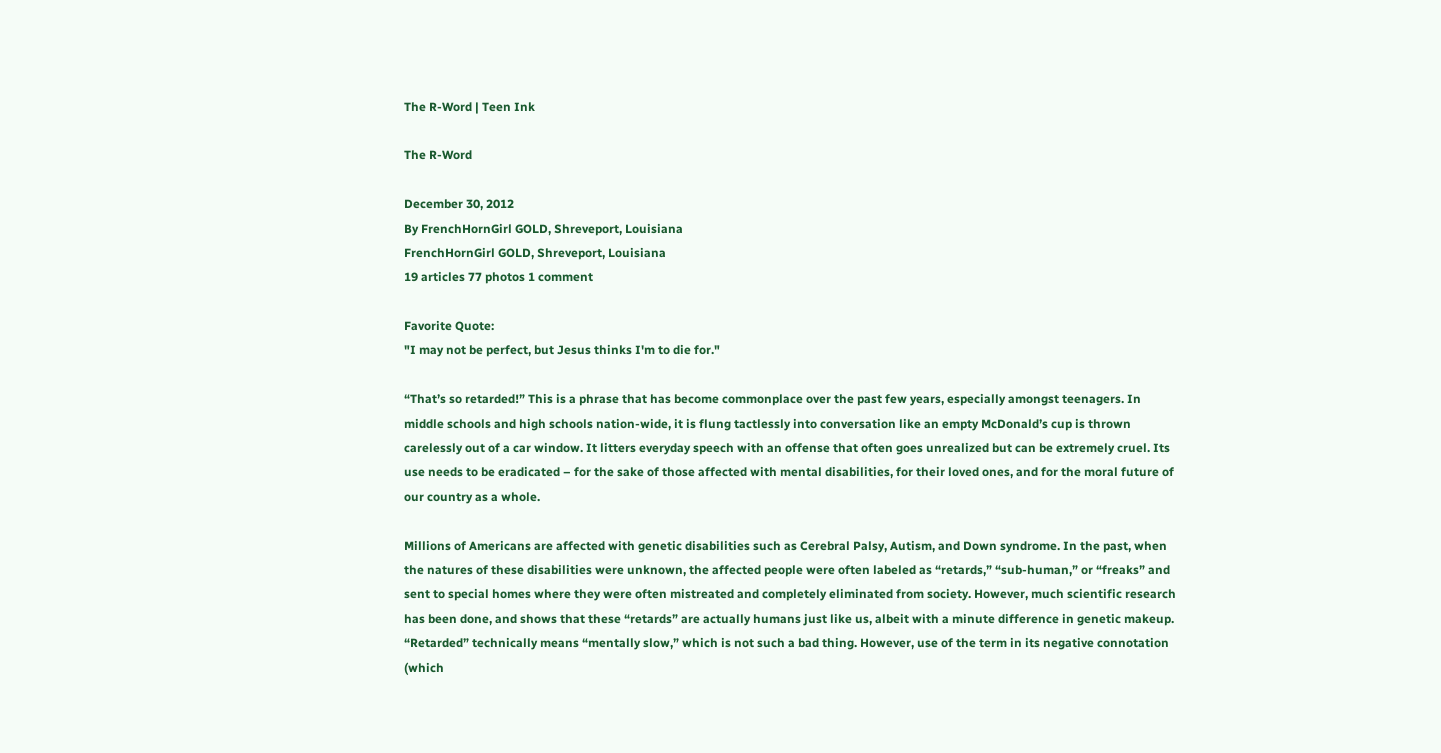The R-Word | Teen Ink

The R-Word

December 30, 2012
By FrenchHornGirl GOLD, Shreveport, Louisiana
FrenchHornGirl GOLD, Shreveport, Louisiana
19 articles 77 photos 1 comment

Favorite Quote:
"I may not be perfect, but Jesus thinks I'm to die for."

“That’s so retarded!” This is a phrase that has become commonplace over the past few years, especially amongst teenagers. In middle schools and high schools nation-wide, it is flung tactlessly into conversation like an empty McDonald’s cup is thrown carelessly out of a car window. It litters everyday speech with an offense that often goes unrealized but can be extremely cruel. Its use needs to be eradicated – for the sake of those affected with mental disabilities, for their loved ones, and for the moral future of our country as a whole.

Millions of Americans are affected with genetic disabilities such as Cerebral Palsy, Autism, and Down syndrome. In the past, when the natures of these disabilities were unknown, the affected people were often labeled as “retards,” “sub-human,” or “freaks” and sent to special homes where they were often mistreated and completely eliminated from society. However, much scientific research has been done, and shows that these “retards” are actually humans just like us, albeit with a minute difference in genetic makeup. “Retarded” technically means “mentally slow,” which is not such a bad thing. However, use of the term in its negative connotation (which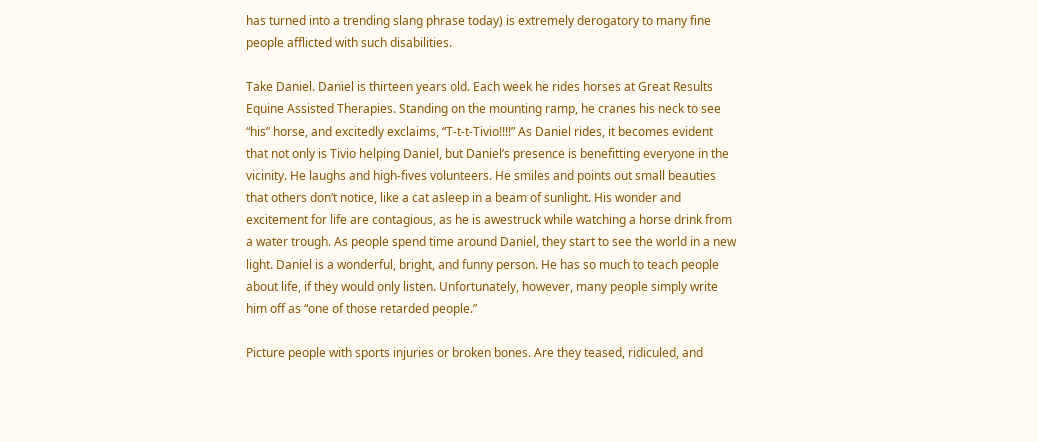has turned into a trending slang phrase today) is extremely derogatory to many fine people afflicted with such disabilities.

Take Daniel. Daniel is thirteen years old. Each week he rides horses at Great Results Equine Assisted Therapies. Standing on the mounting ramp, he cranes his neck to see “his” horse, and excitedly exclaims, “T-t-t-Tivio!!!!” As Daniel rides, it becomes evident that not only is Tivio helping Daniel, but Daniel’s presence is benefitting everyone in the vicinity. He laughs and high-fives volunteers. He smiles and points out small beauties that others don’t notice, like a cat asleep in a beam of sunlight. His wonder and excitement for life are contagious, as he is awestruck while watching a horse drink from a water trough. As people spend time around Daniel, they start to see the world in a new light. Daniel is a wonderful, bright, and funny person. He has so much to teach people about life, if they would only listen. Unfortunately, however, many people simply write him off as “one of those retarded people.”

Picture people with sports injuries or broken bones. Are they teased, ridiculed, and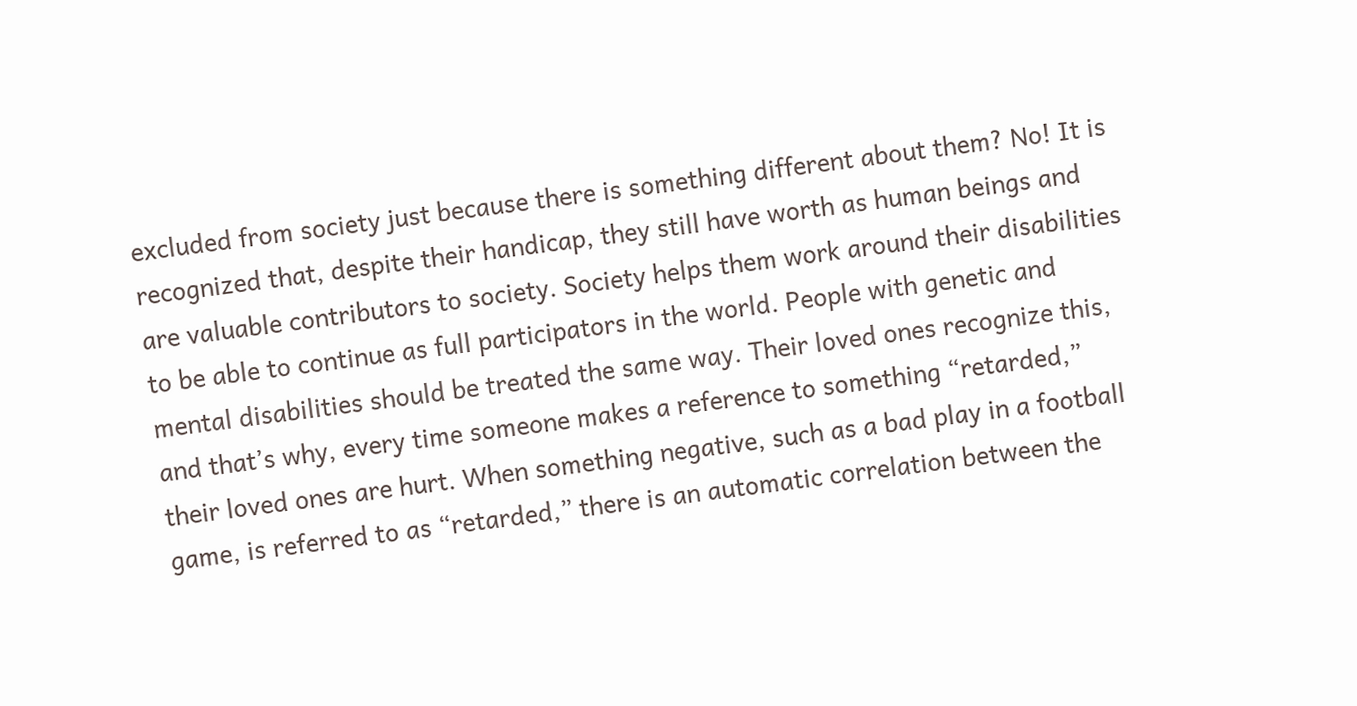excluded from society just because there is something different about them? No! It is recognized that, despite their handicap, they still have worth as human beings and are valuable contributors to society. Society helps them work around their disabilities to be able to continue as full participators in the world. People with genetic and mental disabilities should be treated the same way. Their loved ones recognize this, and that’s why, every time someone makes a reference to something “retarded,” their loved ones are hurt. When something negative, such as a bad play in a football game, is referred to as “retarded,” there is an automatic correlation between the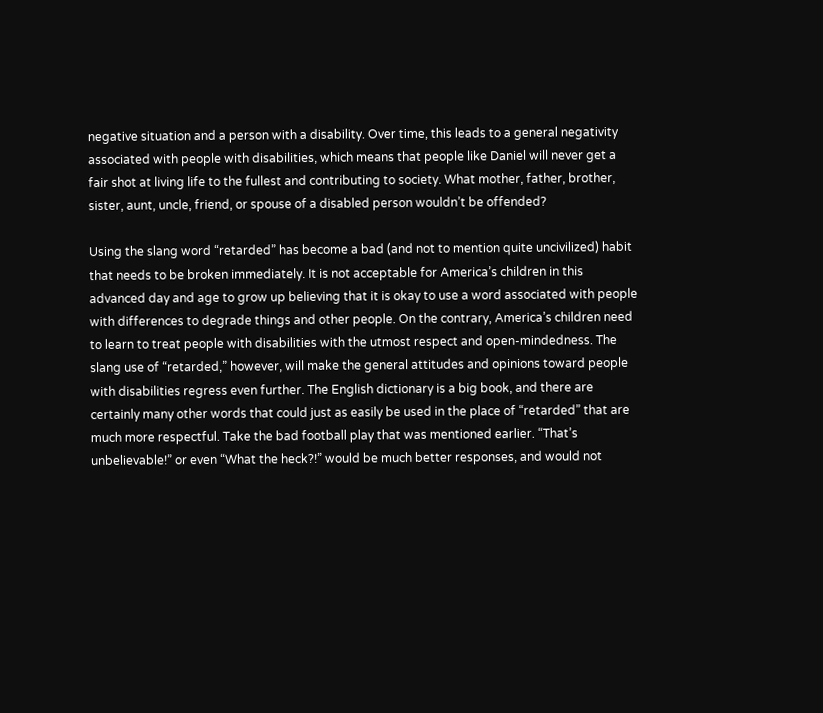negative situation and a person with a disability. Over time, this leads to a general negativity associated with people with disabilities, which means that people like Daniel will never get a fair shot at living life to the fullest and contributing to society. What mother, father, brother, sister, aunt, uncle, friend, or spouse of a disabled person wouldn’t be offended?

Using the slang word “retarded” has become a bad (and not to mention quite uncivilized) habit that needs to be broken immediately. It is not acceptable for America’s children in this advanced day and age to grow up believing that it is okay to use a word associated with people with differences to degrade things and other people. On the contrary, America’s children need to learn to treat people with disabilities with the utmost respect and open-mindedness. The slang use of “retarded,” however, will make the general attitudes and opinions toward people with disabilities regress even further. The English dictionary is a big book, and there are certainly many other words that could just as easily be used in the place of “retarded” that are much more respectful. Take the bad football play that was mentioned earlier. “That’s unbelievable!” or even “What the heck?!” would be much better responses, and would not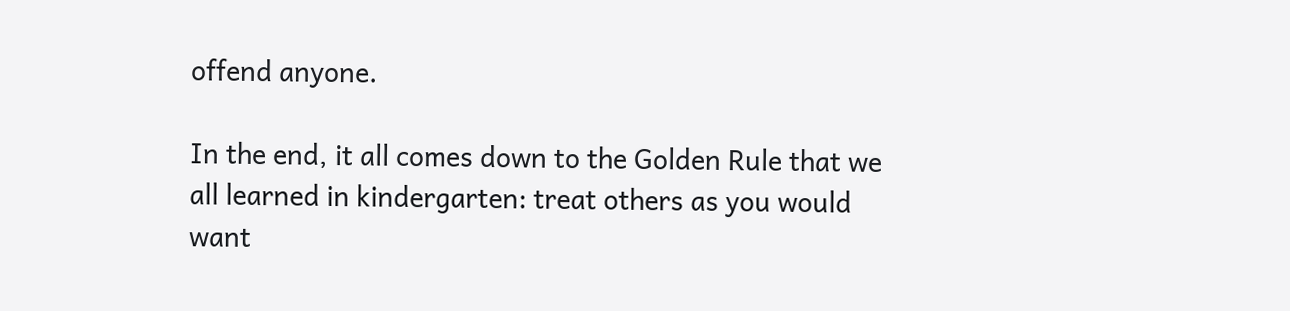offend anyone.

In the end, it all comes down to the Golden Rule that we all learned in kindergarten: treat others as you would want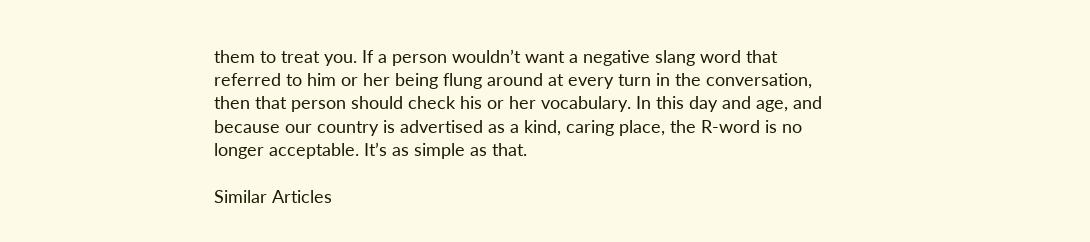them to treat you. If a person wouldn’t want a negative slang word that referred to him or her being flung around at every turn in the conversation, then that person should check his or her vocabulary. In this day and age, and because our country is advertised as a kind, caring place, the R-word is no longer acceptable. It’s as simple as that.

Similar Articles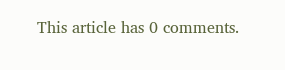This article has 0 comments.